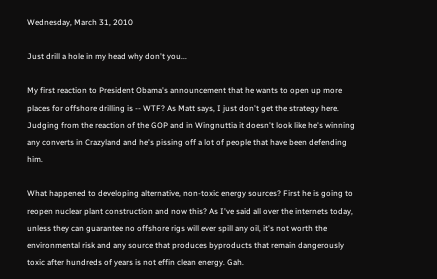Wednesday, March 31, 2010

Just drill a hole in my head why don't you...

My first reaction to President Obama's announcement that he wants to open up more places for offshore drilling is -- WTF? As Matt says, I just don't get the strategy here. Judging from the reaction of the GOP and in Wingnuttia it doesn't look like he's winning any converts in Crazyland and he's pissing off a lot of people that have been defending him.

What happened to developing alternative, non-toxic energy sources? First he is going to reopen nuclear plant construction and now this? As I've said all over the internets today, unless they can guarantee no offshore rigs will ever spill any oil, it's not worth the environmental risk and any source that produces byproducts that remain dangerously toxic after hundreds of years is not effin clean energy. Gah.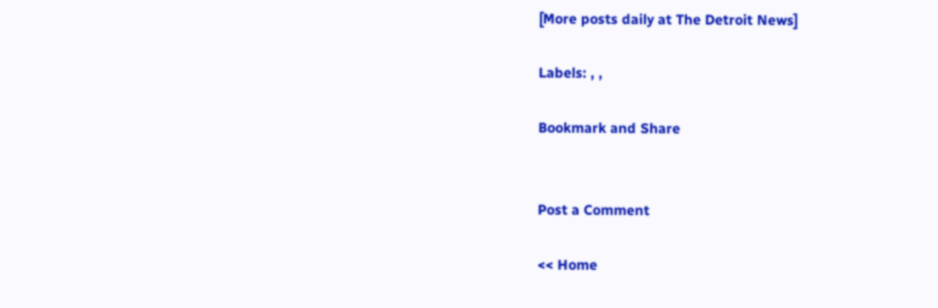[More posts daily at The Detroit News]

Labels: , ,

Bookmark and Share


Post a Comment

<< Home